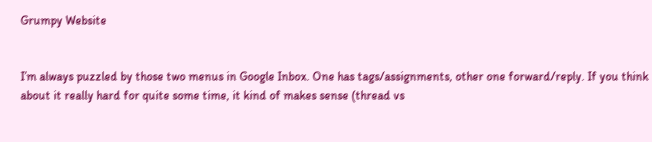Grumpy Website


I’m always puzzled by those two menus in Google Inbox. One has tags/assignments, other one forward/reply. If you think about it really hard for quite some time, it kind of makes sense (thread vs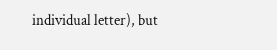individual letter), but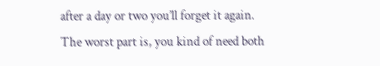after a day or two you’ll forget it again. The worst part is, you kind of need both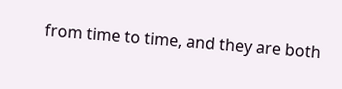from time to time, and they are both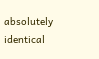absolutely identical